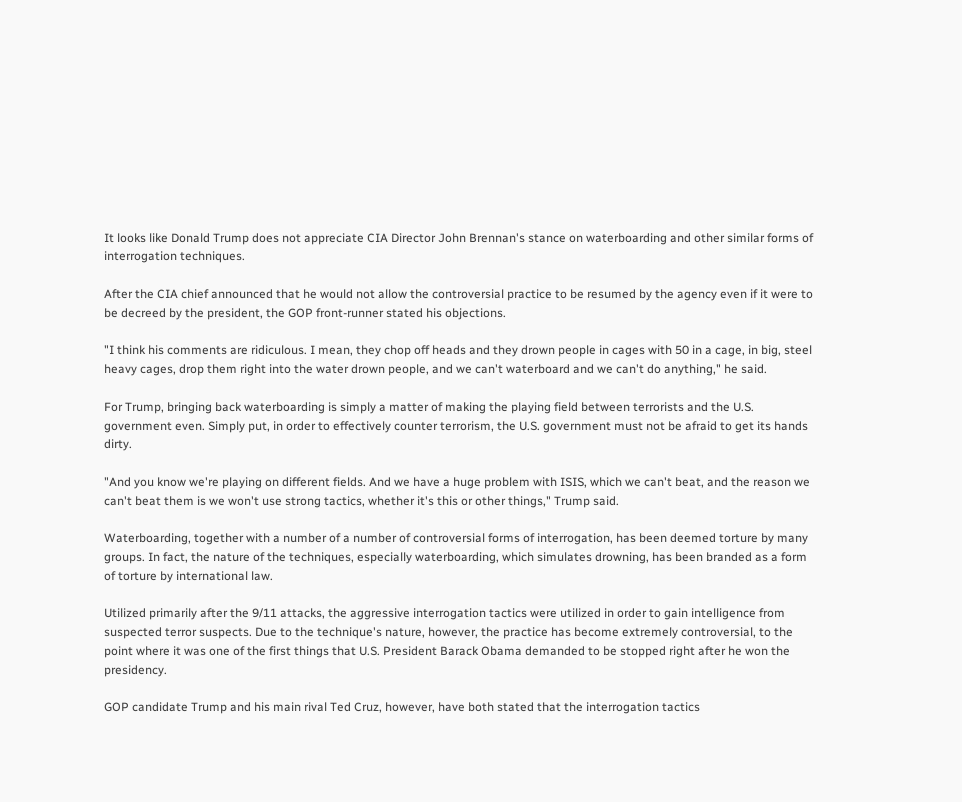It looks like Donald Trump does not appreciate CIA Director John Brennan's stance on waterboarding and other similar forms of interrogation techniques.

After the CIA chief announced that he would not allow the controversial practice to be resumed by the agency even if it were to be decreed by the president, the GOP front-runner stated his objections.

"I think his comments are ridiculous. I mean, they chop off heads and they drown people in cages with 50 in a cage, in big, steel heavy cages, drop them right into the water drown people, and we can't waterboard and we can't do anything," he said.

For Trump, bringing back waterboarding is simply a matter of making the playing field between terrorists and the U.S. government even. Simply put, in order to effectively counter terrorism, the U.S. government must not be afraid to get its hands dirty.

"And you know we're playing on different fields. And we have a huge problem with ISIS, which we can't beat, and the reason we can't beat them is we won't use strong tactics, whether it's this or other things," Trump said.

Waterboarding, together with a number of a number of controversial forms of interrogation, has been deemed torture by many groups. In fact, the nature of the techniques, especially waterboarding, which simulates drowning, has been branded as a form of torture by international law.

Utilized primarily after the 9/11 attacks, the aggressive interrogation tactics were utilized in order to gain intelligence from suspected terror suspects. Due to the technique's nature, however, the practice has become extremely controversial, to the point where it was one of the first things that U.S. President Barack Obama demanded to be stopped right after he won the presidency.

GOP candidate Trump and his main rival Ted Cruz, however, have both stated that the interrogation tactics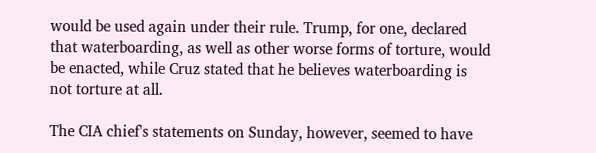would be used again under their rule. Trump, for one, declared that waterboarding, as well as other worse forms of torture, would be enacted, while Cruz stated that he believes waterboarding is not torture at all.

The CIA chief's statements on Sunday, however, seemed to have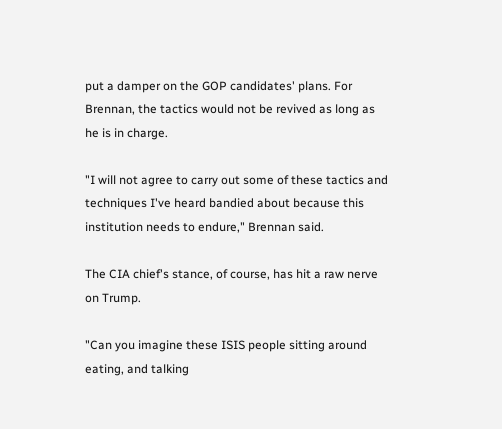put a damper on the GOP candidates' plans. For Brennan, the tactics would not be revived as long as he is in charge.

"I will not agree to carry out some of these tactics and techniques I've heard bandied about because this institution needs to endure," Brennan said.

The CIA chief's stance, of course, has hit a raw nerve on Trump.

"Can you imagine these ISIS people sitting around eating, and talking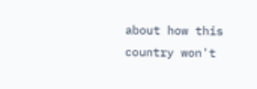about how this country won't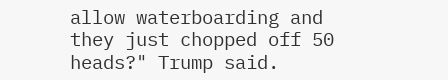allow waterboarding and they just chopped off 50 heads?" Trump said.